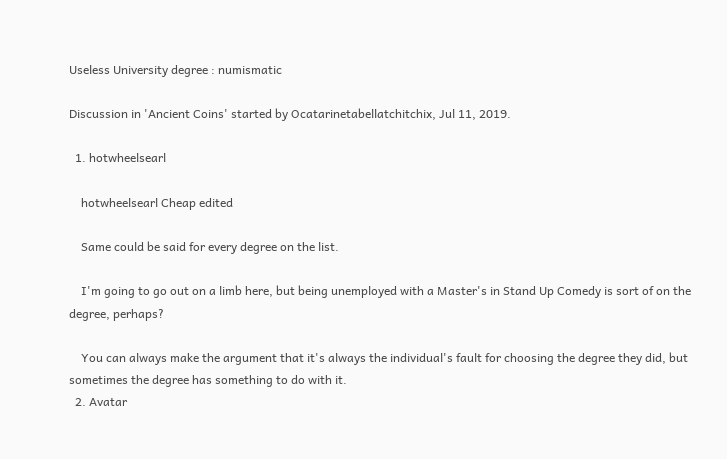Useless University degree : numismatic

Discussion in 'Ancient Coins' started by Ocatarinetabellatchitchix, Jul 11, 2019.

  1. hotwheelsearl

    hotwheelsearl Cheap edited

    Same could be said for every degree on the list.

    I'm going to go out on a limb here, but being unemployed with a Master's in Stand Up Comedy is sort of on the degree, perhaps?

    You can always make the argument that it's always the individual's fault for choosing the degree they did, but sometimes the degree has something to do with it.
  2. Avatar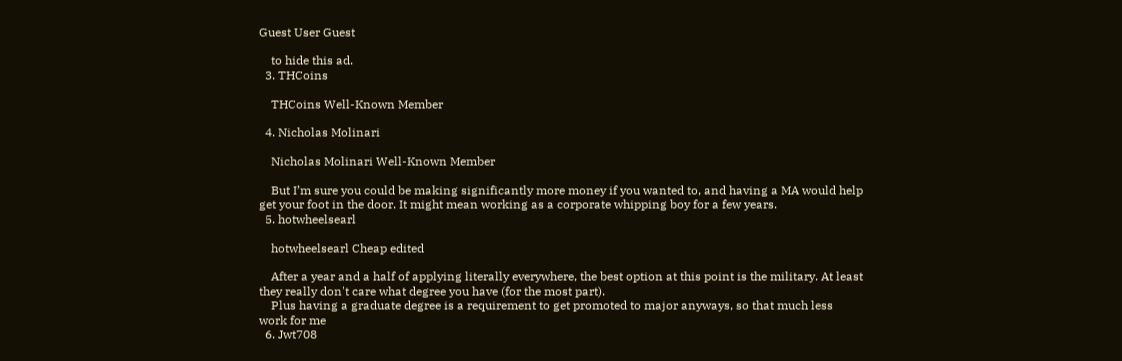Guest User Guest

    to hide this ad.
  3. THCoins

    THCoins Well-Known Member

  4. Nicholas Molinari

    Nicholas Molinari Well-Known Member

    But I’m sure you could be making significantly more money if you wanted to, and having a MA would help get your foot in the door. It might mean working as a corporate whipping boy for a few years.
  5. hotwheelsearl

    hotwheelsearl Cheap edited

    After a year and a half of applying literally everywhere, the best option at this point is the military. At least they really don't care what degree you have (for the most part).
    Plus having a graduate degree is a requirement to get promoted to major anyways, so that much less work for me
  6. Jwt708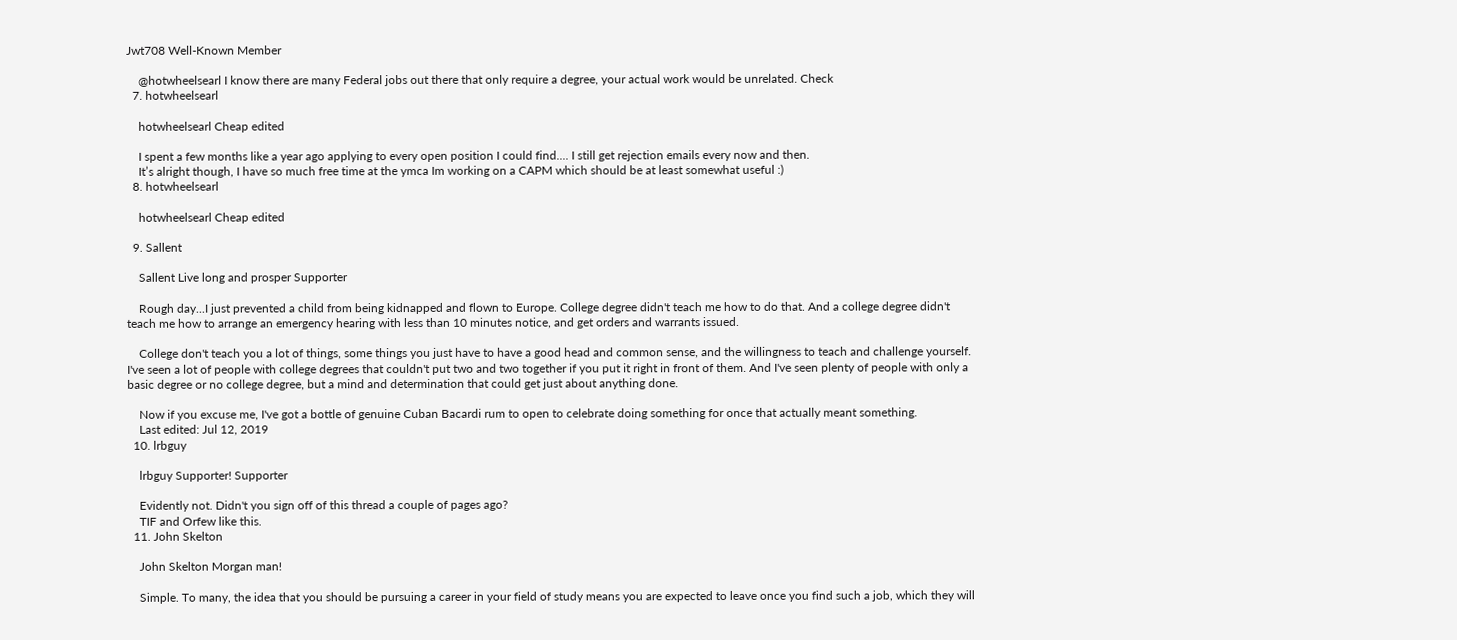Jwt708 Well-Known Member

    @hotwheelsearl I know there are many Federal jobs out there that only require a degree, your actual work would be unrelated. Check
  7. hotwheelsearl

    hotwheelsearl Cheap edited

    I spent a few months like a year ago applying to every open position I could find.... I still get rejection emails every now and then.
    It’s alright though, I have so much free time at the ymca Im working on a CAPM which should be at least somewhat useful :)
  8. hotwheelsearl

    hotwheelsearl Cheap edited

  9. Sallent

    Sallent Live long and prosper Supporter

    Rough day...I just prevented a child from being kidnapped and flown to Europe. College degree didn't teach me how to do that. And a college degree didn't teach me how to arrange an emergency hearing with less than 10 minutes notice, and get orders and warrants issued.

    College don't teach you a lot of things, some things you just have to have a good head and common sense, and the willingness to teach and challenge yourself. I've seen a lot of people with college degrees that couldn't put two and two together if you put it right in front of them. And I've seen plenty of people with only a basic degree or no college degree, but a mind and determination that could get just about anything done.

    Now if you excuse me, I've got a bottle of genuine Cuban Bacardi rum to open to celebrate doing something for once that actually meant something.
    Last edited: Jul 12, 2019
  10. lrbguy

    lrbguy Supporter! Supporter

    Evidently not. Didn't you sign off of this thread a couple of pages ago?
    TIF and Orfew like this.
  11. John Skelton

    John Skelton Morgan man!

    Simple. To many, the idea that you should be pursuing a career in your field of study means you are expected to leave once you find such a job, which they will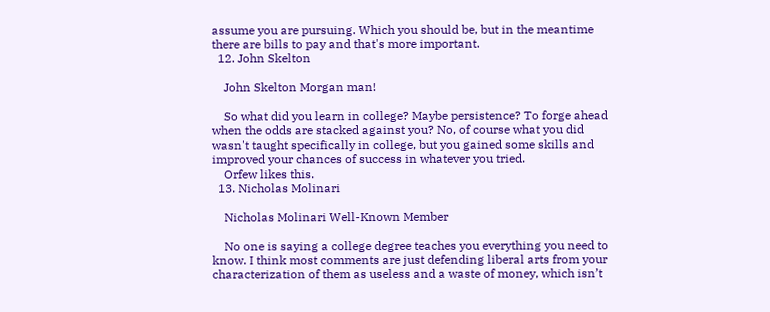assume you are pursuing. Which you should be, but in the meantime there are bills to pay and that's more important.
  12. John Skelton

    John Skelton Morgan man!

    So what did you learn in college? Maybe persistence? To forge ahead when the odds are stacked against you? No, of course what you did wasn't taught specifically in college, but you gained some skills and improved your chances of success in whatever you tried.
    Orfew likes this.
  13. Nicholas Molinari

    Nicholas Molinari Well-Known Member

    No one is saying a college degree teaches you everything you need to know. I think most comments are just defending liberal arts from your characterization of them as useless and a waste of money, which isn’t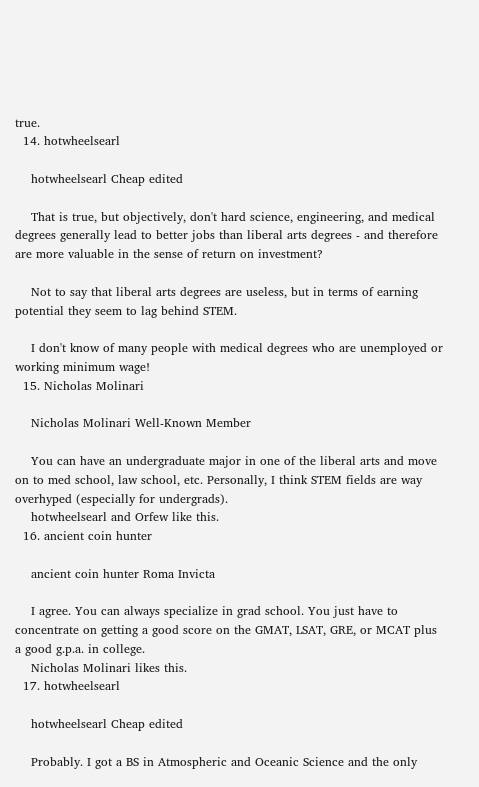true.
  14. hotwheelsearl

    hotwheelsearl Cheap edited

    That is true, but objectively, don't hard science, engineering, and medical degrees generally lead to better jobs than liberal arts degrees - and therefore are more valuable in the sense of return on investment?

    Not to say that liberal arts degrees are useless, but in terms of earning potential they seem to lag behind STEM.

    I don't know of many people with medical degrees who are unemployed or working minimum wage!
  15. Nicholas Molinari

    Nicholas Molinari Well-Known Member

    You can have an undergraduate major in one of the liberal arts and move on to med school, law school, etc. Personally, I think STEM fields are way overhyped (especially for undergrads).
    hotwheelsearl and Orfew like this.
  16. ancient coin hunter

    ancient coin hunter Roma Invicta

    I agree. You can always specialize in grad school. You just have to concentrate on getting a good score on the GMAT, LSAT, GRE, or MCAT plus a good g.p.a. in college.
    Nicholas Molinari likes this.
  17. hotwheelsearl

    hotwheelsearl Cheap edited

    Probably. I got a BS in Atmospheric and Oceanic Science and the only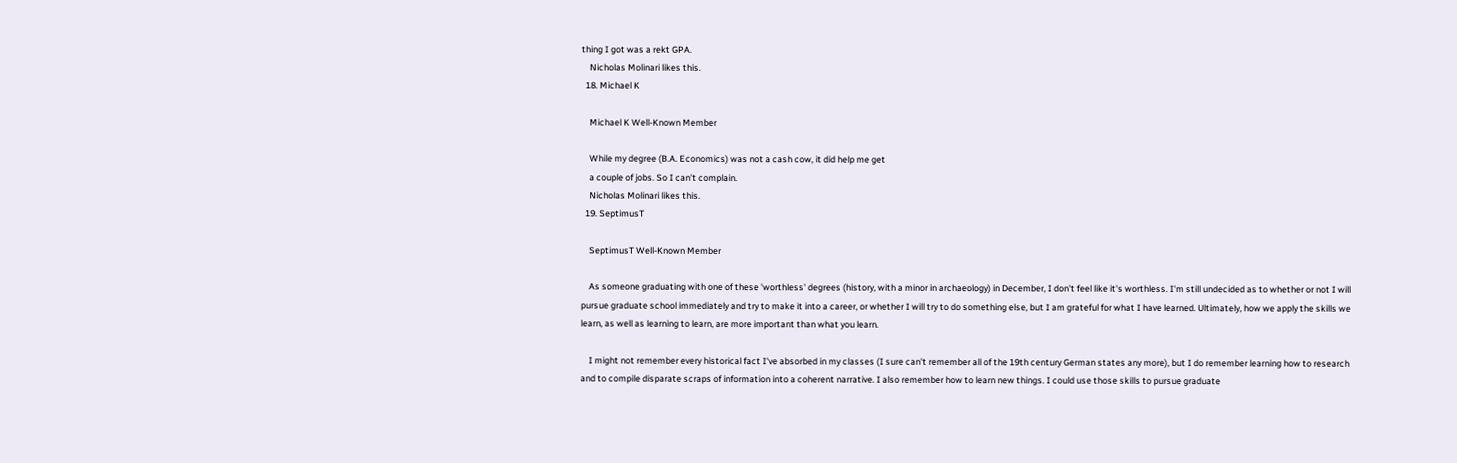thing I got was a rekt GPA.
    Nicholas Molinari likes this.
  18. Michael K

    Michael K Well-Known Member

    While my degree (B.A. Economics) was not a cash cow, it did help me get
    a couple of jobs. So I can't complain.
    Nicholas Molinari likes this.
  19. SeptimusT

    SeptimusT Well-Known Member

    As someone graduating with one of these 'worthless' degrees (history, with a minor in archaeology) in December, I don't feel like it's worthless. I'm still undecided as to whether or not I will pursue graduate school immediately and try to make it into a career, or whether I will try to do something else, but I am grateful for what I have learned. Ultimately, how we apply the skills we learn, as well as learning to learn, are more important than what you learn.

    I might not remember every historical fact I've absorbed in my classes (I sure can't remember all of the 19th century German states any more), but I do remember learning how to research and to compile disparate scraps of information into a coherent narrative. I also remember how to learn new things. I could use those skills to pursue graduate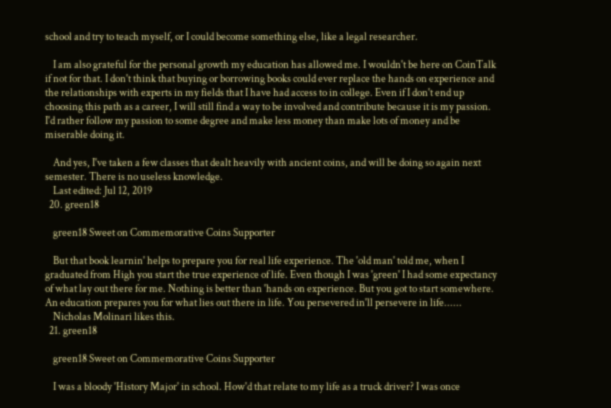school and try to teach myself, or I could become something else, like a legal researcher.

    I am also grateful for the personal growth my education has allowed me. I wouldn't be here on CoinTalk if not for that. I don't think that buying or borrowing books could ever replace the hands on experience and the relationships with experts in my fields that I have had access to in college. Even if I don't end up choosing this path as a career, I will still find a way to be involved and contribute because it is my passion. I'd rather follow my passion to some degree and make less money than make lots of money and be miserable doing it.

    And yes, I've taken a few classes that dealt heavily with ancient coins, and will be doing so again next semester. There is no useless knowledge.
    Last edited: Jul 12, 2019
  20. green18

    green18 Sweet on Commemorative Coins Supporter

    But that book learnin' helps to prepare you for real life experience. The 'old man' told me, when I graduated from High you start the true experience of life. Even though I was 'green' I had some expectancy of what lay out there for me. Nothing is better than 'hands on experience. But you got to start somewhere. An education prepares you for what lies out there in life. You persevered in'll persevere in life......
    Nicholas Molinari likes this.
  21. green18

    green18 Sweet on Commemorative Coins Supporter

    I was a bloody 'History Major' in school. How'd that relate to my life as a truck driver? I was once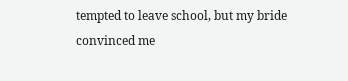tempted to leave school, but my bride convinced me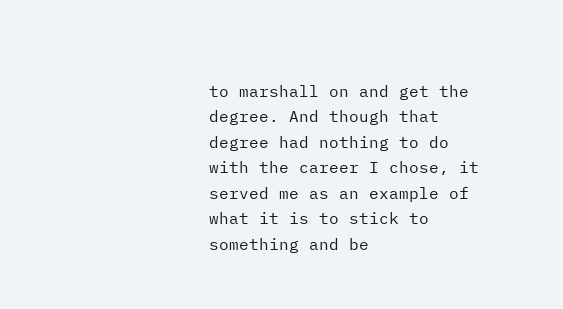to marshall on and get the degree. And though that degree had nothing to do with the career I chose, it served me as an example of what it is to stick to something and be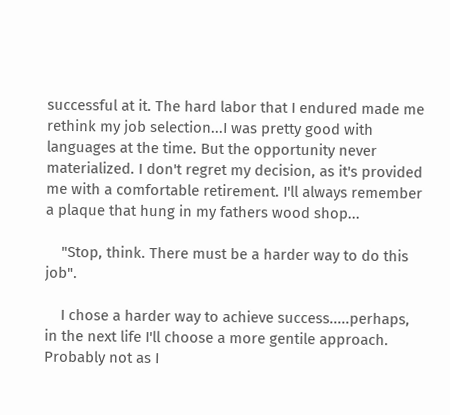successful at it. The hard labor that I endured made me rethink my job selection...I was pretty good with languages at the time. But the opportunity never materialized. I don't regret my decision, as it's provided me with a comfortable retirement. I'll always remember a plaque that hung in my fathers wood shop...

    "Stop, think. There must be a harder way to do this job".

    I chose a harder way to achieve success.....perhaps, in the next life I'll choose a more gentile approach. Probably not as I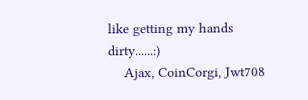like getting my hands dirty......:)
    Ajax, CoinCorgi, Jwt708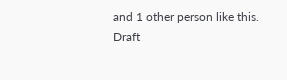and 1 other person like this.
Draft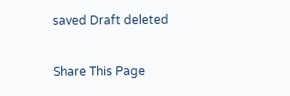saved Draft deleted

Share This Page